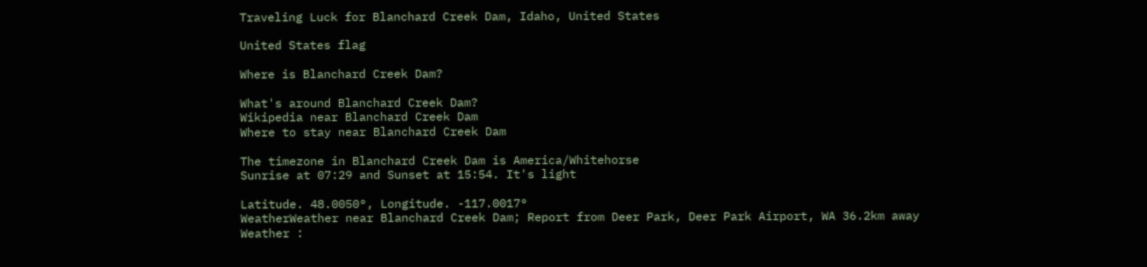Traveling Luck for Blanchard Creek Dam, Idaho, United States

United States flag

Where is Blanchard Creek Dam?

What's around Blanchard Creek Dam?
Wikipedia near Blanchard Creek Dam
Where to stay near Blanchard Creek Dam

The timezone in Blanchard Creek Dam is America/Whitehorse
Sunrise at 07:29 and Sunset at 15:54. It's light

Latitude. 48.0050°, Longitude. -117.0017°
WeatherWeather near Blanchard Creek Dam; Report from Deer Park, Deer Park Airport, WA 36.2km away
Weather :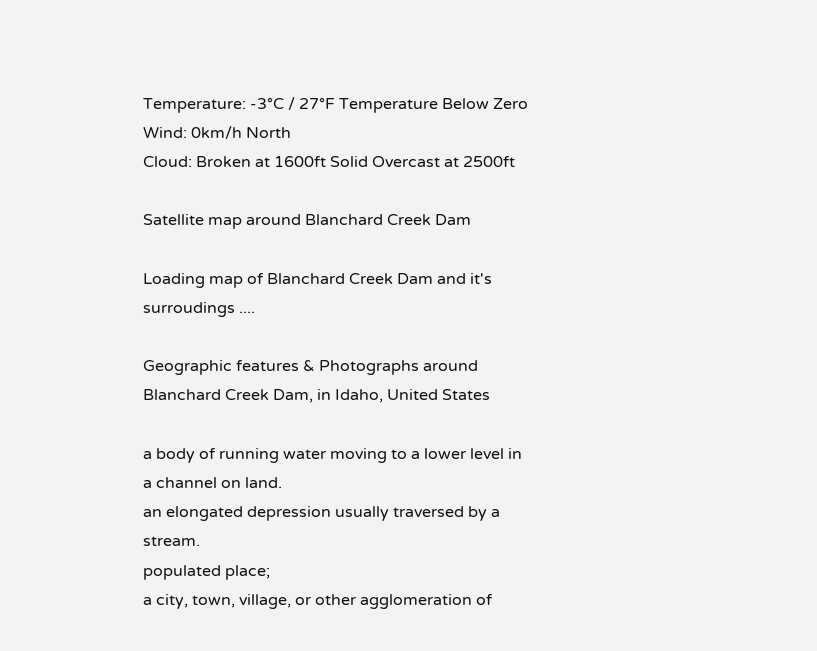Temperature: -3°C / 27°F Temperature Below Zero
Wind: 0km/h North
Cloud: Broken at 1600ft Solid Overcast at 2500ft

Satellite map around Blanchard Creek Dam

Loading map of Blanchard Creek Dam and it's surroudings ....

Geographic features & Photographs around Blanchard Creek Dam, in Idaho, United States

a body of running water moving to a lower level in a channel on land.
an elongated depression usually traversed by a stream.
populated place;
a city, town, village, or other agglomeration of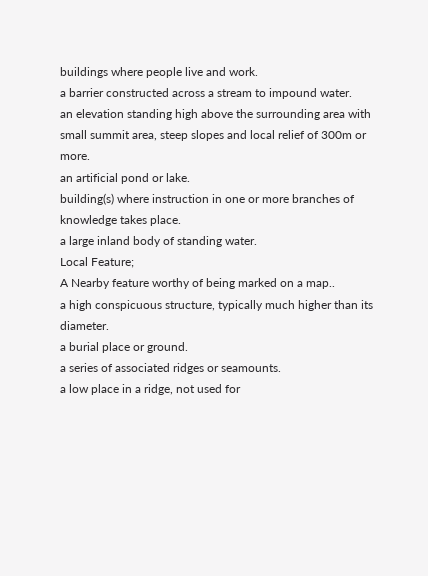buildings where people live and work.
a barrier constructed across a stream to impound water.
an elevation standing high above the surrounding area with small summit area, steep slopes and local relief of 300m or more.
an artificial pond or lake.
building(s) where instruction in one or more branches of knowledge takes place.
a large inland body of standing water.
Local Feature;
A Nearby feature worthy of being marked on a map..
a high conspicuous structure, typically much higher than its diameter.
a burial place or ground.
a series of associated ridges or seamounts.
a low place in a ridge, not used for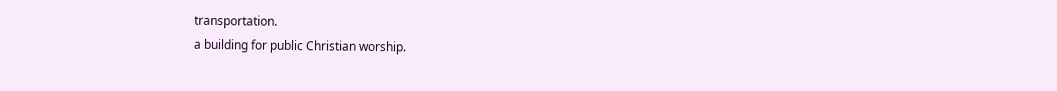transportation.
a building for public Christian worship.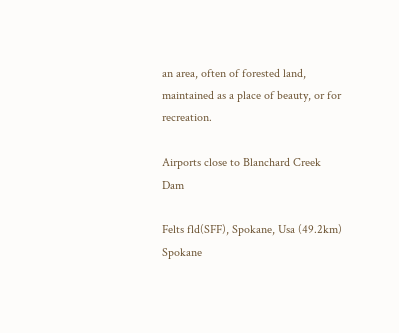an area, often of forested land, maintained as a place of beauty, or for recreation.

Airports close to Blanchard Creek Dam

Felts fld(SFF), Spokane, Usa (49.2km)
Spokane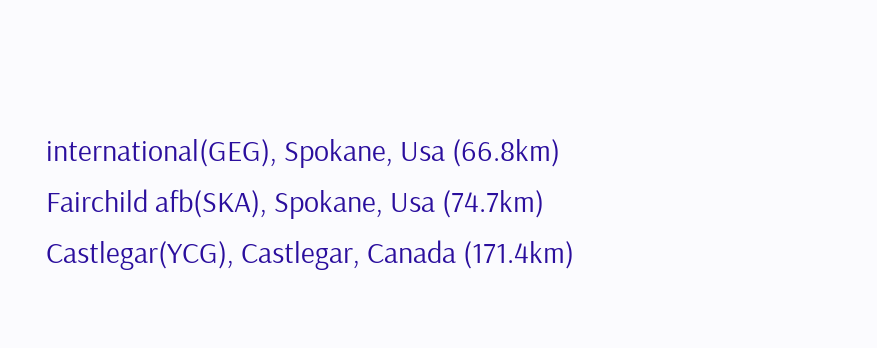international(GEG), Spokane, Usa (66.8km)
Fairchild afb(SKA), Spokane, Usa (74.7km)
Castlegar(YCG), Castlegar, Canada (171.4km)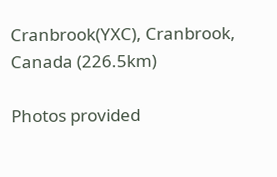Cranbrook(YXC), Cranbrook, Canada (226.5km)

Photos provided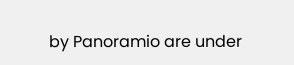by Panoramio are under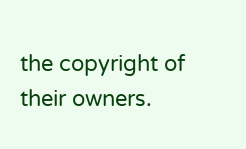the copyright of their owners.